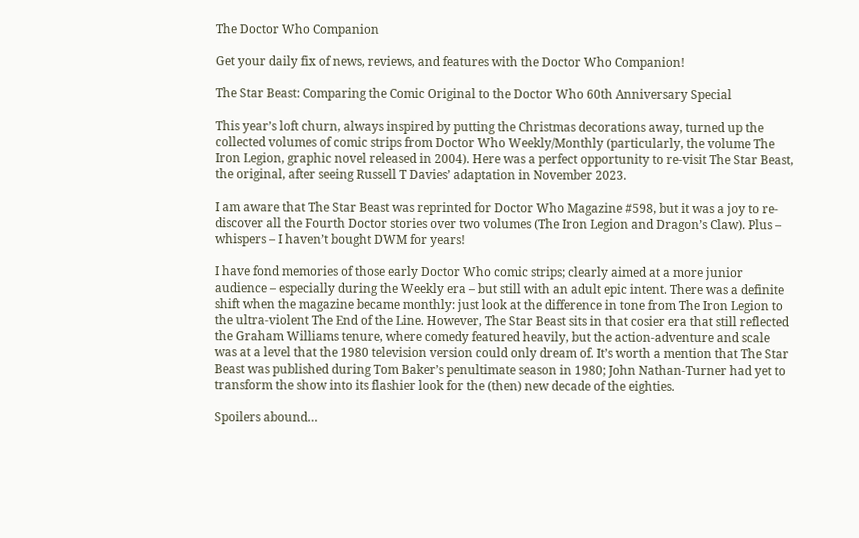The Doctor Who Companion

Get your daily fix of news, reviews, and features with the Doctor Who Companion!

The Star Beast: Comparing the Comic Original to the Doctor Who 60th Anniversary Special

This year’s loft churn, always inspired by putting the Christmas decorations away, turned up the collected volumes of comic strips from Doctor Who Weekly/Monthly (particularly, the volume The Iron Legion, graphic novel released in 2004). Here was a perfect opportunity to re-visit The Star Beast, the original, after seeing Russell T Davies’ adaptation in November 2023.

I am aware that The Star Beast was reprinted for Doctor Who Magazine #598, but it was a joy to re-discover all the Fourth Doctor stories over two volumes (The Iron Legion and Dragon’s Claw). Plus – whispers – I haven’t bought DWM for years!

I have fond memories of those early Doctor Who comic strips; clearly aimed at a more junior audience – especially during the Weekly era – but still with an adult epic intent. There was a definite shift when the magazine became monthly: just look at the difference in tone from The Iron Legion to the ultra-violent The End of the Line. However, The Star Beast sits in that cosier era that still reflected the Graham Williams tenure, where comedy featured heavily, but the action-adventure and scale was at a level that the 1980 television version could only dream of. It’s worth a mention that The Star Beast was published during Tom Baker’s penultimate season in 1980; John Nathan-Turner had yet to transform the show into its flashier look for the (then) new decade of the eighties.

Spoilers abound…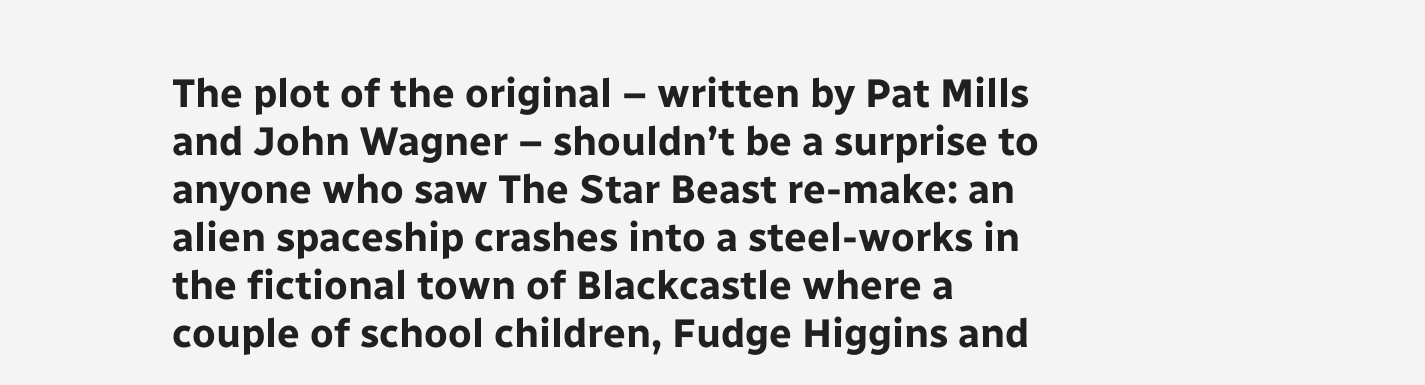The plot of the original – written by Pat Mills and John Wagner – shouldn’t be a surprise to anyone who saw The Star Beast re-make: an alien spaceship crashes into a steel-works in the fictional town of Blackcastle where a couple of school children, Fudge Higgins and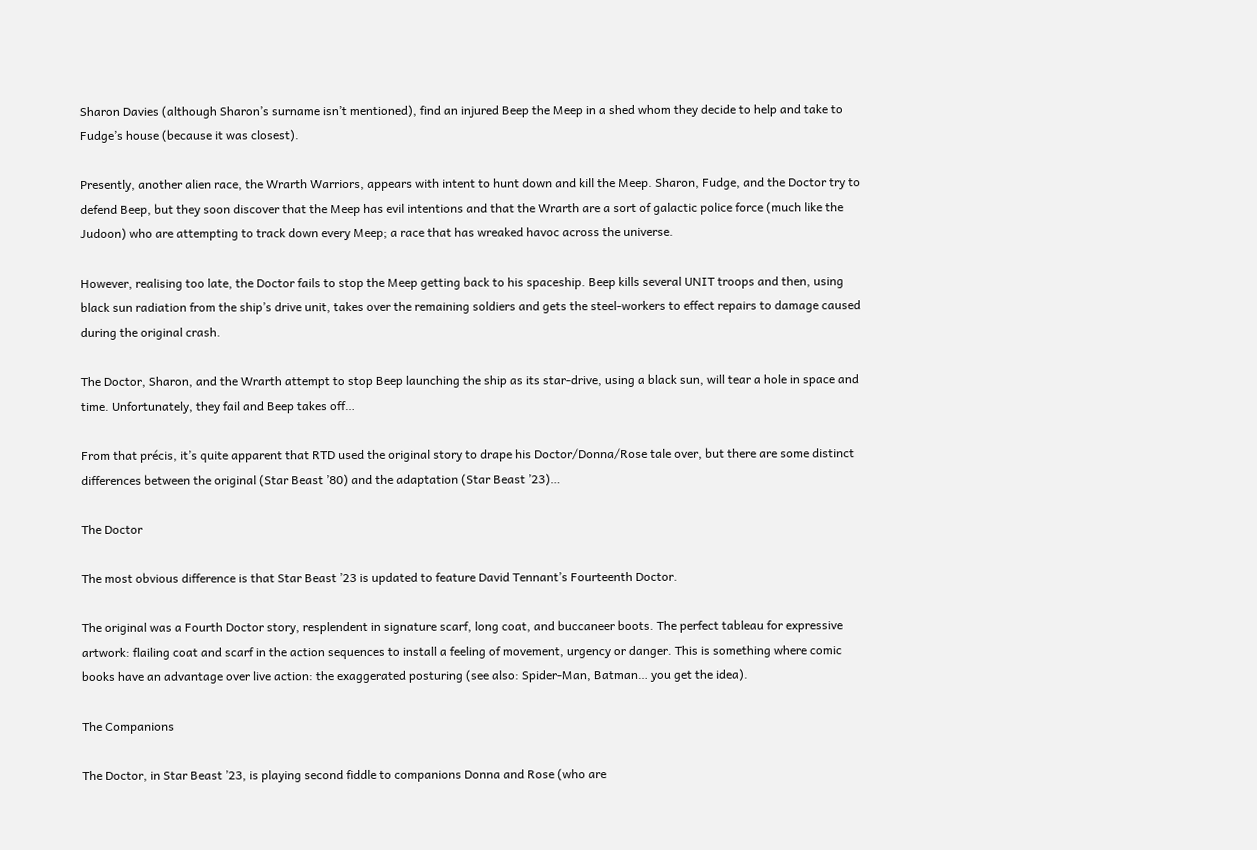Sharon Davies (although Sharon’s surname isn’t mentioned), find an injured Beep the Meep in a shed whom they decide to help and take to Fudge’s house (because it was closest).

Presently, another alien race, the Wrarth Warriors, appears with intent to hunt down and kill the Meep. Sharon, Fudge, and the Doctor try to defend Beep, but they soon discover that the Meep has evil intentions and that the Wrarth are a sort of galactic police force (much like the Judoon) who are attempting to track down every Meep; a race that has wreaked havoc across the universe.

However, realising too late, the Doctor fails to stop the Meep getting back to his spaceship. Beep kills several UNIT troops and then, using black sun radiation from the ship’s drive unit, takes over the remaining soldiers and gets the steel-workers to effect repairs to damage caused during the original crash.

The Doctor, Sharon, and the Wrarth attempt to stop Beep launching the ship as its star-drive, using a black sun, will tear a hole in space and time. Unfortunately, they fail and Beep takes off…

From that précis, it’s quite apparent that RTD used the original story to drape his Doctor/Donna/Rose tale over, but there are some distinct differences between the original (Star Beast ’80) and the adaptation (Star Beast ’23)…

The Doctor

The most obvious difference is that Star Beast ’23 is updated to feature David Tennant’s Fourteenth Doctor.

The original was a Fourth Doctor story, resplendent in signature scarf, long coat, and buccaneer boots. The perfect tableau for expressive artwork: flailing coat and scarf in the action sequences to install a feeling of movement, urgency or danger. This is something where comic books have an advantage over live action: the exaggerated posturing (see also: Spider-Man, Batman… you get the idea).

The Companions

The Doctor, in Star Beast ’23, is playing second fiddle to companions Donna and Rose (who are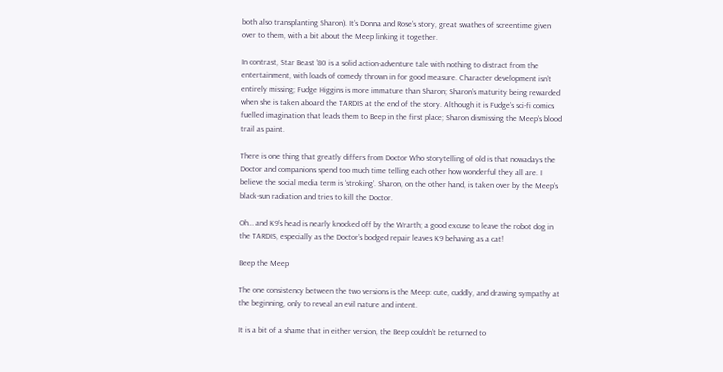both also transplanting Sharon). It’s Donna and Rose’s story, great swathes of screentime given over to them, with a bit about the Meep linking it together.

In contrast, Star Beast ’80 is a solid action-adventure tale with nothing to distract from the entertainment, with loads of comedy thrown in for good measure. Character development isn’t entirely missing; Fudge Higgins is more immature than Sharon; Sharon’s maturity being rewarded when she is taken aboard the TARDIS at the end of the story. Although it is Fudge’s sci-fi comics fuelled imagination that leads them to Beep in the first place; Sharon dismissing the Meep’s blood trail as paint.

There is one thing that greatly differs from Doctor Who storytelling of old is that nowadays the Doctor and companions spend too much time telling each other how wonderful they all are. I believe the social media term is ‘stroking’. Sharon, on the other hand, is taken over by the Meep’s black-sun radiation and tries to kill the Doctor.

Oh… and K9’s head is nearly knocked off by the Wrarth; a good excuse to leave the robot dog in the TARDIS, especially as the Doctor’s bodged repair leaves K9 behaving as a cat!

Beep the Meep

The one consistency between the two versions is the Meep: cute, cuddly, and drawing sympathy at the beginning, only to reveal an evil nature and intent.

It is a bit of a shame that in either version, the Beep couldn’t be returned to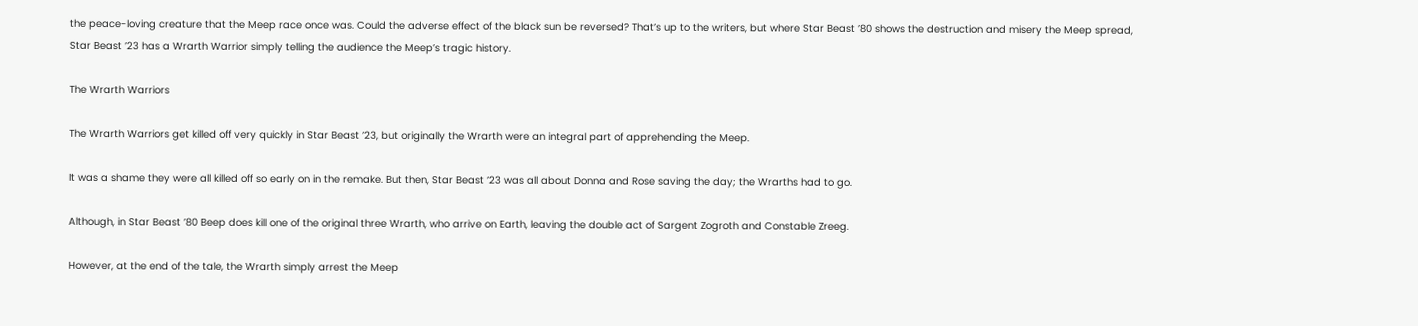the peace-loving creature that the Meep race once was. Could the adverse effect of the black sun be reversed? That’s up to the writers, but where Star Beast ’80 shows the destruction and misery the Meep spread, Star Beast ’23 has a Wrarth Warrior simply telling the audience the Meep’s tragic history.

The Wrarth Warriors

The Wrarth Warriors get killed off very quickly in Star Beast ’23, but originally the Wrarth were an integral part of apprehending the Meep.

It was a shame they were all killed off so early on in the remake. But then, Star Beast ’23 was all about Donna and Rose saving the day; the Wrarths had to go.

Although, in Star Beast ’80 Beep does kill one of the original three Wrarth, who arrive on Earth, leaving the double act of Sargent Zogroth and Constable Zreeg.

However, at the end of the tale, the Wrarth simply arrest the Meep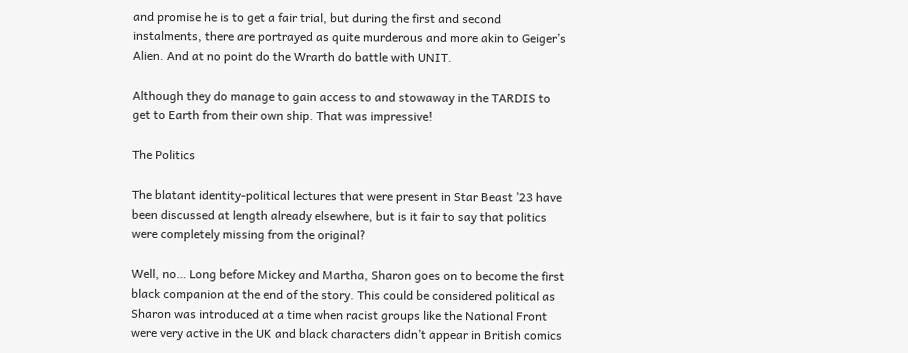and promise he is to get a fair trial, but during the first and second instalments, there are portrayed as quite murderous and more akin to Geiger’s Alien. And at no point do the Wrarth do battle with UNIT.

Although they do manage to gain access to and stowaway in the TARDIS to get to Earth from their own ship. That was impressive!

The Politics

The blatant identity-political lectures that were present in Star Beast ’23 have been discussed at length already elsewhere, but is it fair to say that politics were completely missing from the original?

Well, no… Long before Mickey and Martha, Sharon goes on to become the first black companion at the end of the story. This could be considered political as Sharon was introduced at a time when racist groups like the National Front were very active in the UK and black characters didn’t appear in British comics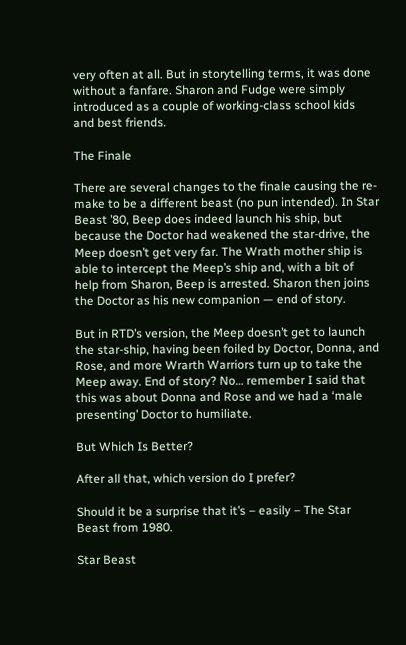very often at all. But in storytelling terms, it was done without a fanfare. Sharon and Fudge were simply introduced as a couple of working-class school kids and best friends.

The Finale

There are several changes to the finale causing the re-make to be a different beast (no pun intended). In Star Beast ’80, Beep does indeed launch his ship, but because the Doctor had weakened the star-drive, the Meep doesn’t get very far. The Wrath mother ship is able to intercept the Meep’s ship and, with a bit of help from Sharon, Beep is arrested. Sharon then joins the Doctor as his new companion — end of story.

But in RTD’s version, the Meep doesn’t get to launch the star-ship, having been foiled by Doctor, Donna, and Rose, and more Wrarth Warriors turn up to take the Meep away. End of story? No… remember I said that this was about Donna and Rose and we had a ‘male presenting’ Doctor to humiliate.

But Which Is Better?

After all that, which version do I prefer?

Should it be a surprise that it’s – easily – The Star Beast from 1980.

Star Beast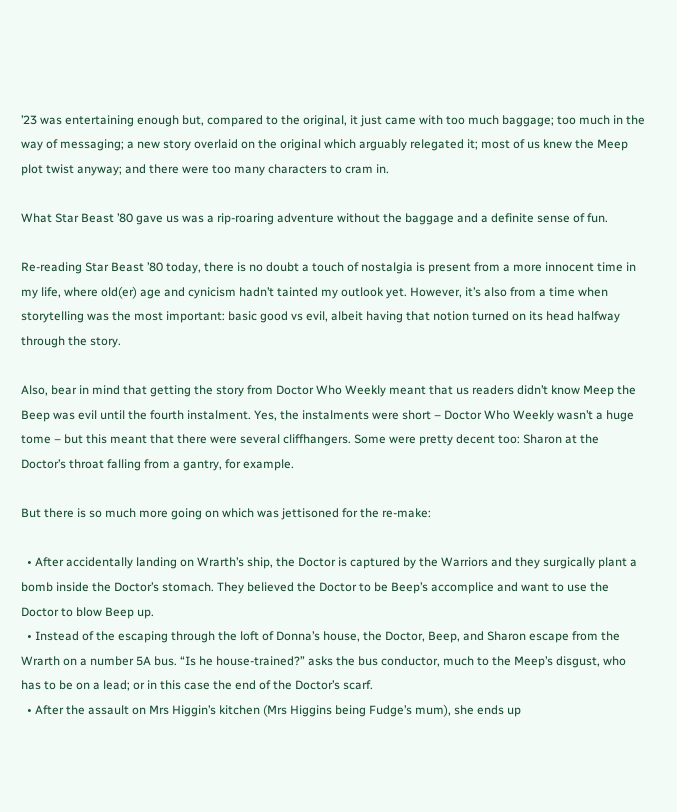’23 was entertaining enough but, compared to the original, it just came with too much baggage; too much in the way of messaging; a new story overlaid on the original which arguably relegated it; most of us knew the Meep plot twist anyway; and there were too many characters to cram in.

What Star Beast ’80 gave us was a rip-roaring adventure without the baggage and a definite sense of fun.

Re-reading Star Beast ’80 today, there is no doubt a touch of nostalgia is present from a more innocent time in my life, where old(er) age and cynicism hadn’t tainted my outlook yet. However, it’s also from a time when storytelling was the most important: basic good vs evil, albeit having that notion turned on its head halfway through the story.

Also, bear in mind that getting the story from Doctor Who Weekly meant that us readers didn’t know Meep the Beep was evil until the fourth instalment. Yes, the instalments were short – Doctor Who Weekly wasn’t a huge tome – but this meant that there were several cliffhangers. Some were pretty decent too: Sharon at the Doctor’s throat falling from a gantry, for example.

But there is so much more going on which was jettisoned for the re-make:

  • After accidentally landing on Wrarth’s ship, the Doctor is captured by the Warriors and they surgically plant a bomb inside the Doctor’s stomach. They believed the Doctor to be Beep’s accomplice and want to use the Doctor to blow Beep up.
  • Instead of the escaping through the loft of Donna’s house, the Doctor, Beep, and Sharon escape from the Wrarth on a number 5A bus. “Is he house-trained?” asks the bus conductor, much to the Meep’s disgust, who has to be on a lead; or in this case the end of the Doctor’s scarf.
  • After the assault on Mrs Higgin’s kitchen (Mrs Higgins being Fudge’s mum), she ends up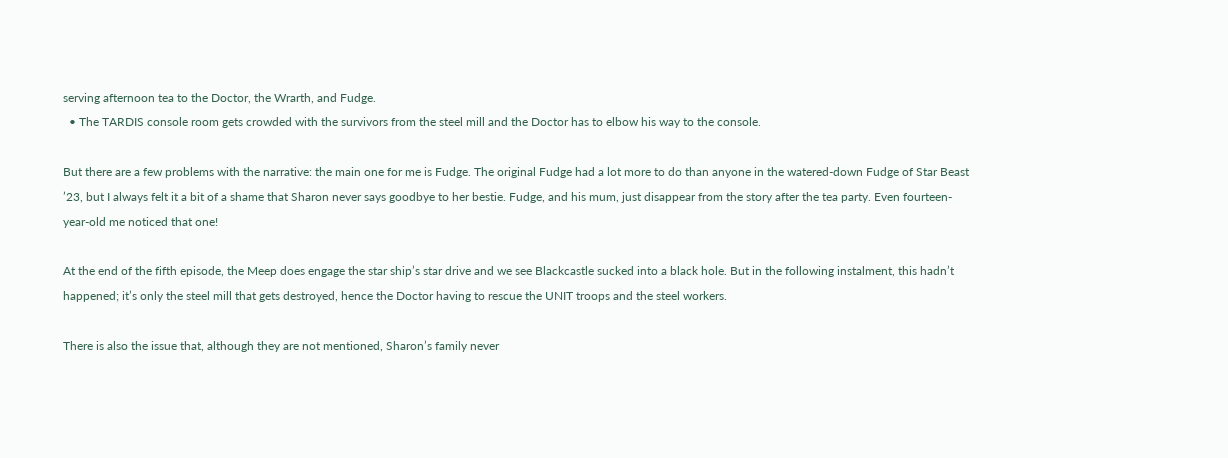serving afternoon tea to the Doctor, the Wrarth, and Fudge.
  • The TARDIS console room gets crowded with the survivors from the steel mill and the Doctor has to elbow his way to the console.

But there are a few problems with the narrative: the main one for me is Fudge. The original Fudge had a lot more to do than anyone in the watered-down Fudge of Star Beast ’23, but I always felt it a bit of a shame that Sharon never says goodbye to her bestie. Fudge, and his mum, just disappear from the story after the tea party. Even fourteen-year-old me noticed that one!

At the end of the fifth episode, the Meep does engage the star ship’s star drive and we see Blackcastle sucked into a black hole. But in the following instalment, this hadn’t happened; it’s only the steel mill that gets destroyed, hence the Doctor having to rescue the UNIT troops and the steel workers.

There is also the issue that, although they are not mentioned, Sharon’s family never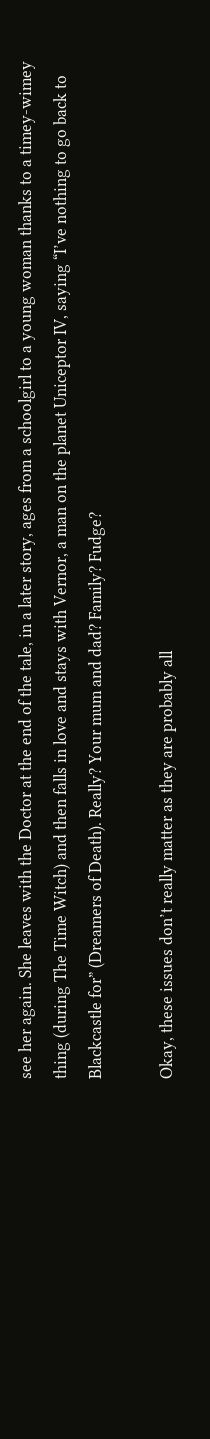see her again. She leaves with the Doctor at the end of the tale, in a later story, ages from a schoolgirl to a young woman thanks to a timey-wimey thing (during The Time Witch) and then falls in love and stays with Vernor, a man on the planet Uniceptor IV, saying “I’ve nothing to go back to Blackcastle for” (Dreamers of Death). Really? Your mum and dad? Family? Fudge?

Okay, these issues don’t really matter as they are probably all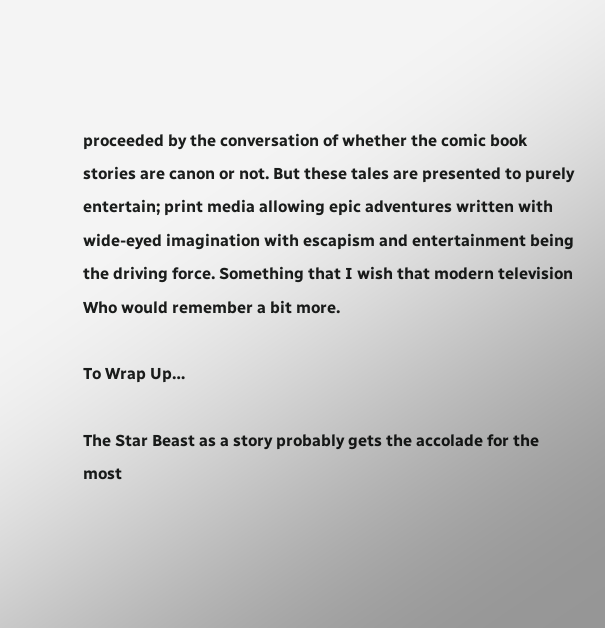proceeded by the conversation of whether the comic book stories are canon or not. But these tales are presented to purely entertain; print media allowing epic adventures written with wide-eyed imagination with escapism and entertainment being the driving force. Something that I wish that modern television Who would remember a bit more.

To Wrap Up…

The Star Beast as a story probably gets the accolade for the most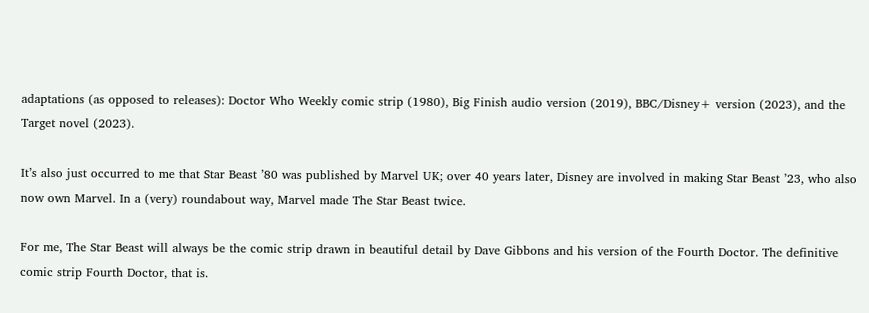adaptations (as opposed to releases): Doctor Who Weekly comic strip (1980), Big Finish audio version (2019), BBC/Disney+ version (2023), and the Target novel (2023).

It’s also just occurred to me that Star Beast ’80 was published by Marvel UK; over 40 years later, Disney are involved in making Star Beast ’23, who also now own Marvel. In a (very) roundabout way, Marvel made The Star Beast twice.

For me, The Star Beast will always be the comic strip drawn in beautiful detail by Dave Gibbons and his version of the Fourth Doctor. The definitive comic strip Fourth Doctor, that is.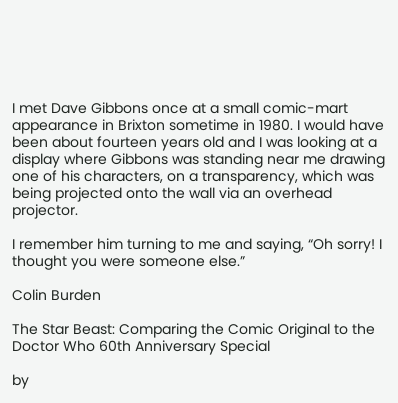I met Dave Gibbons once at a small comic-mart appearance in Brixton sometime in 1980. I would have been about fourteen years old and I was looking at a display where Gibbons was standing near me drawing one of his characters, on a transparency, which was being projected onto the wall via an overhead projector.

I remember him turning to me and saying, “Oh sorry! I thought you were someone else.”

Colin Burden

The Star Beast: Comparing the Comic Original to the Doctor Who 60th Anniversary Special

by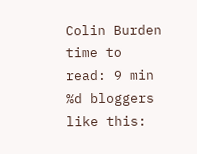Colin Burden time to read: 9 min
%d bloggers like this: